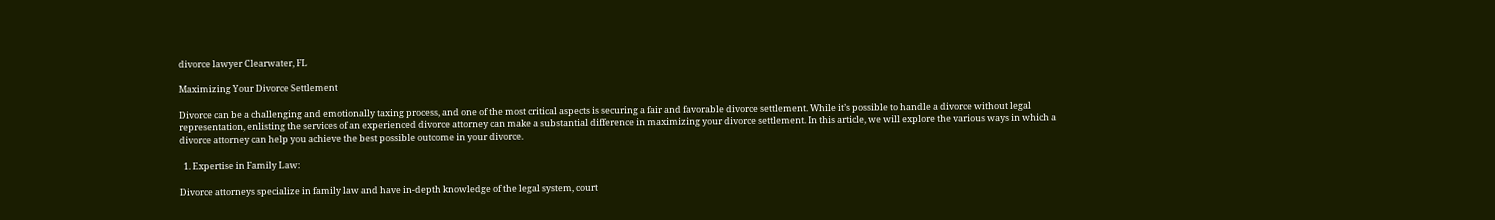divorce lawyer Clearwater, FL

Maximizing Your Divorce Settlement

Divorce can be a challenging and emotionally taxing process, and one of the most critical aspects is securing a fair and favorable divorce settlement. While it’s possible to handle a divorce without legal representation, enlisting the services of an experienced divorce attorney can make a substantial difference in maximizing your divorce settlement. In this article, we will explore the various ways in which a divorce attorney can help you achieve the best possible outcome in your divorce.

  1. Expertise in Family Law:

Divorce attorneys specialize in family law and have in-depth knowledge of the legal system, court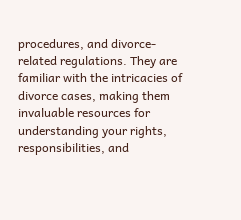procedures, and divorce-related regulations. They are familiar with the intricacies of divorce cases, making them invaluable resources for understanding your rights, responsibilities, and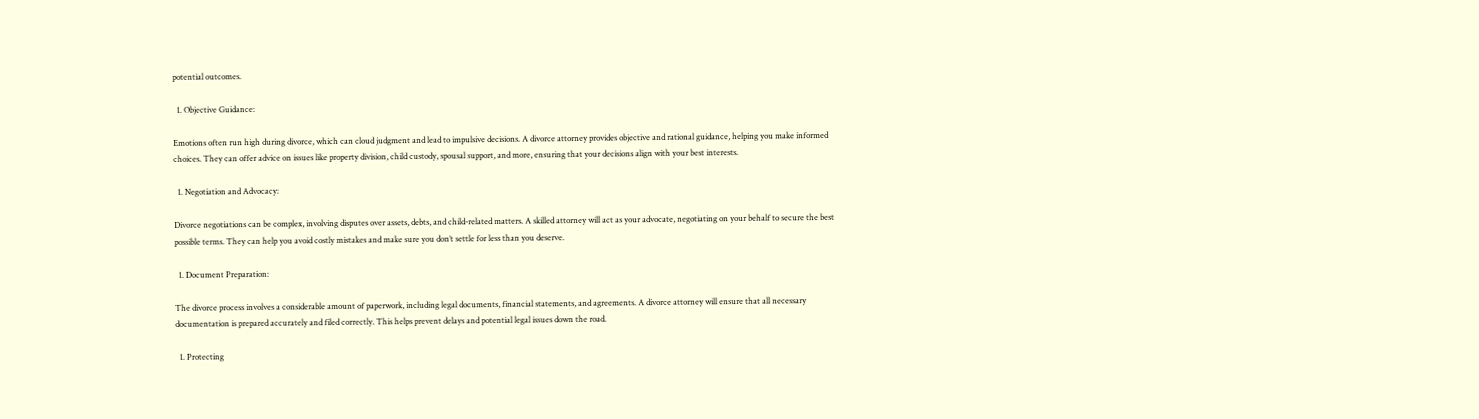potential outcomes.

  1. Objective Guidance:

Emotions often run high during divorce, which can cloud judgment and lead to impulsive decisions. A divorce attorney provides objective and rational guidance, helping you make informed choices. They can offer advice on issues like property division, child custody, spousal support, and more, ensuring that your decisions align with your best interests.

  1. Negotiation and Advocacy:

Divorce negotiations can be complex, involving disputes over assets, debts, and child-related matters. A skilled attorney will act as your advocate, negotiating on your behalf to secure the best possible terms. They can help you avoid costly mistakes and make sure you don’t settle for less than you deserve.

  1. Document Preparation:

The divorce process involves a considerable amount of paperwork, including legal documents, financial statements, and agreements. A divorce attorney will ensure that all necessary documentation is prepared accurately and filed correctly. This helps prevent delays and potential legal issues down the road.

  1. Protecting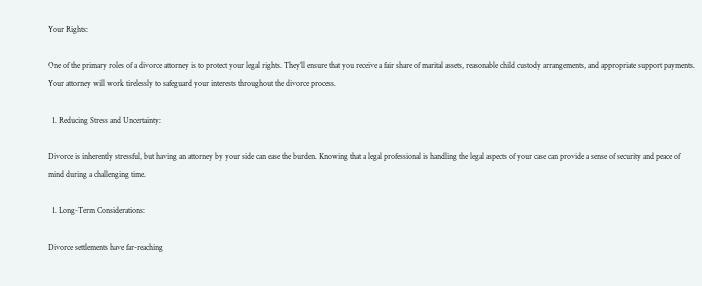Your Rights:

One of the primary roles of a divorce attorney is to protect your legal rights. They’ll ensure that you receive a fair share of marital assets, reasonable child custody arrangements, and appropriate support payments. Your attorney will work tirelessly to safeguard your interests throughout the divorce process.

  1. Reducing Stress and Uncertainty:

Divorce is inherently stressful, but having an attorney by your side can ease the burden. Knowing that a legal professional is handling the legal aspects of your case can provide a sense of security and peace of mind during a challenging time.

  1. Long-Term Considerations:

Divorce settlements have far-reaching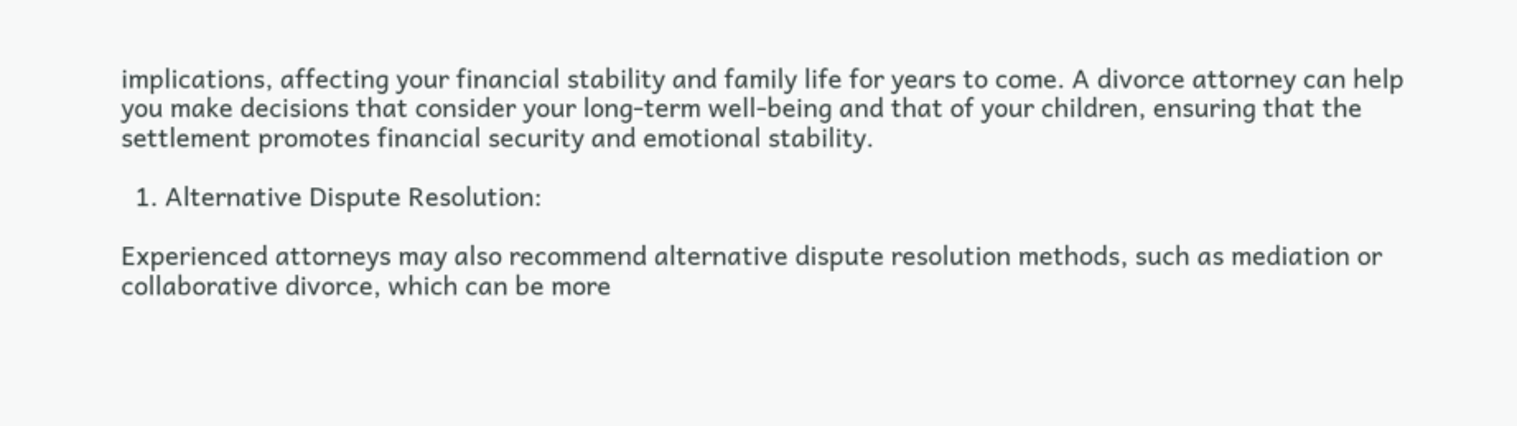implications, affecting your financial stability and family life for years to come. A divorce attorney can help you make decisions that consider your long-term well-being and that of your children, ensuring that the settlement promotes financial security and emotional stability.

  1. Alternative Dispute Resolution:

Experienced attorneys may also recommend alternative dispute resolution methods, such as mediation or collaborative divorce, which can be more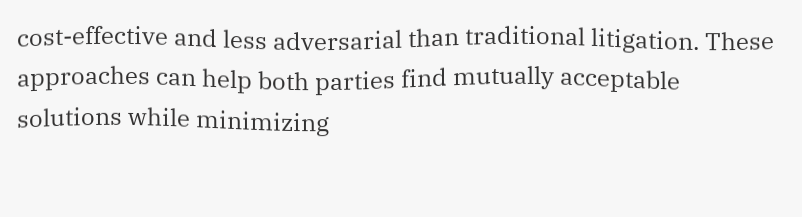cost-effective and less adversarial than traditional litigation. These approaches can help both parties find mutually acceptable solutions while minimizing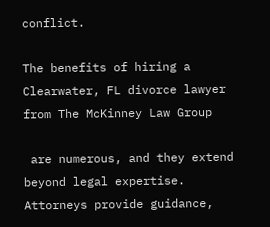conflict.

The benefits of hiring a Clearwater, FL divorce lawyer from The McKinney Law Group

 are numerous, and they extend beyond legal expertise. Attorneys provide guidance,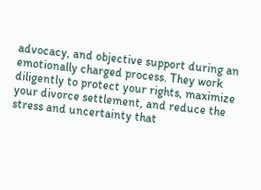advocacy, and objective support during an emotionally charged process. They work diligently to protect your rights, maximize your divorce settlement, and reduce the stress and uncertainty that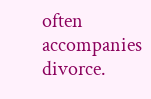often accompanies divorce.